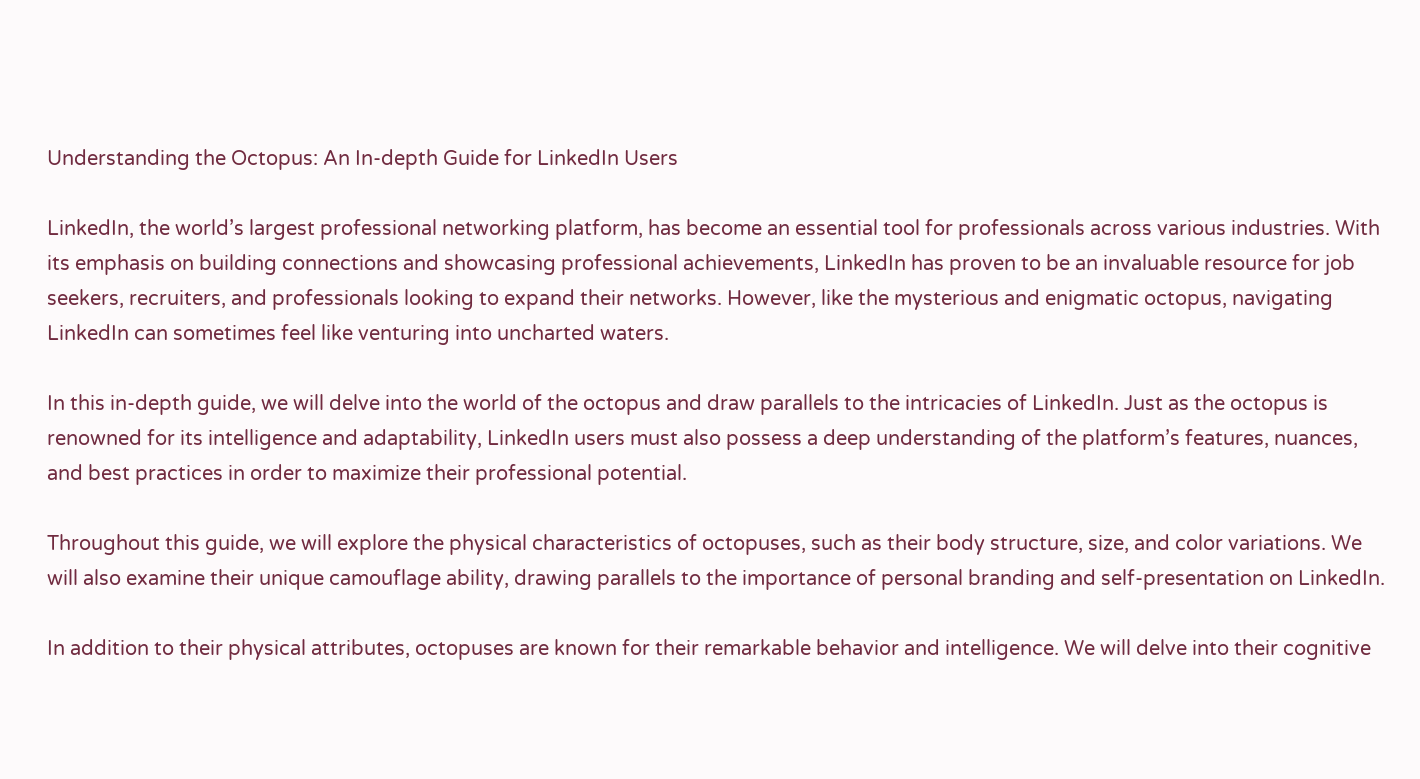Understanding the Octopus: An In-depth Guide for LinkedIn Users

LinkedIn, the world’s largest professional networking platform, has become an essential tool for professionals across various industries. With its emphasis on building connections and showcasing professional achievements, LinkedIn has proven to be an invaluable resource for job seekers, recruiters, and professionals looking to expand their networks. However, like the mysterious and enigmatic octopus, navigating LinkedIn can sometimes feel like venturing into uncharted waters.

In this in-depth guide, we will delve into the world of the octopus and draw parallels to the intricacies of LinkedIn. Just as the octopus is renowned for its intelligence and adaptability, LinkedIn users must also possess a deep understanding of the platform’s features, nuances, and best practices in order to maximize their professional potential.

Throughout this guide, we will explore the physical characteristics of octopuses, such as their body structure, size, and color variations. We will also examine their unique camouflage ability, drawing parallels to the importance of personal branding and self-presentation on LinkedIn.

In addition to their physical attributes, octopuses are known for their remarkable behavior and intelligence. We will delve into their cognitive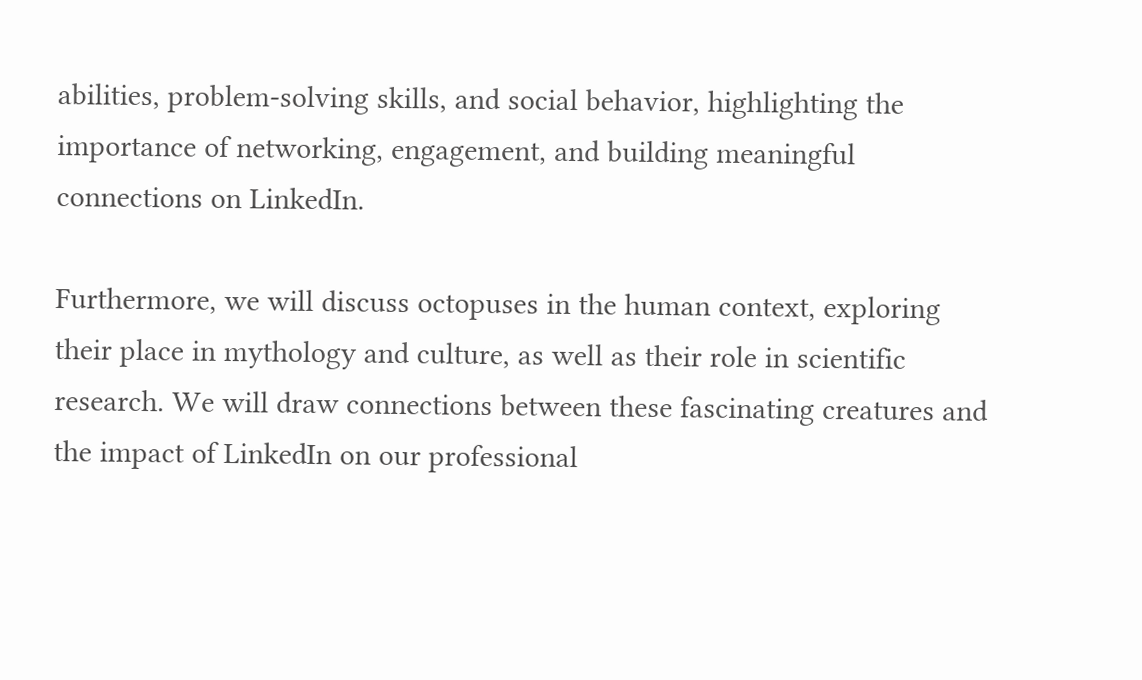abilities, problem-solving skills, and social behavior, highlighting the importance of networking, engagement, and building meaningful connections on LinkedIn.

Furthermore, we will discuss octopuses in the human context, exploring their place in mythology and culture, as well as their role in scientific research. We will draw connections between these fascinating creatures and the impact of LinkedIn on our professional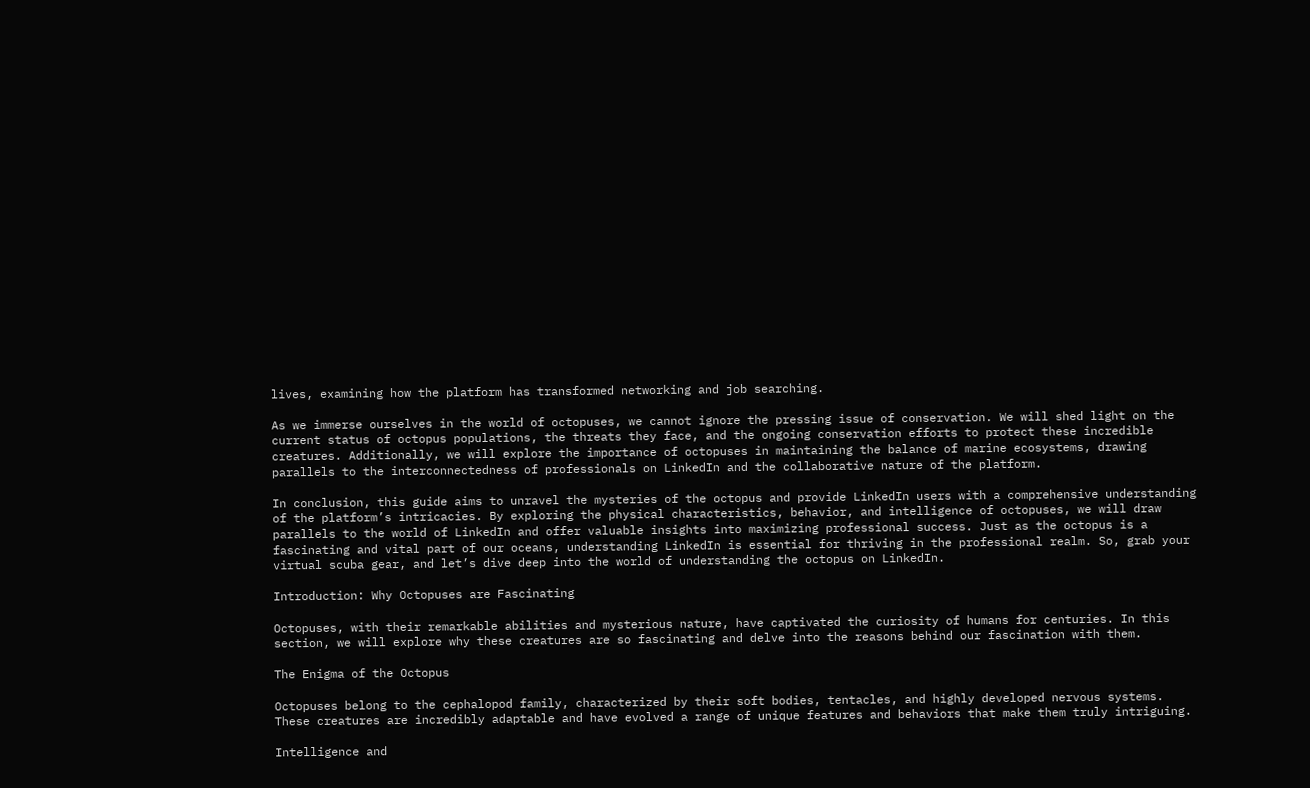lives, examining how the platform has transformed networking and job searching.

As we immerse ourselves in the world of octopuses, we cannot ignore the pressing issue of conservation. We will shed light on the current status of octopus populations, the threats they face, and the ongoing conservation efforts to protect these incredible creatures. Additionally, we will explore the importance of octopuses in maintaining the balance of marine ecosystems, drawing parallels to the interconnectedness of professionals on LinkedIn and the collaborative nature of the platform.

In conclusion, this guide aims to unravel the mysteries of the octopus and provide LinkedIn users with a comprehensive understanding of the platform’s intricacies. By exploring the physical characteristics, behavior, and intelligence of octopuses, we will draw parallels to the world of LinkedIn and offer valuable insights into maximizing professional success. Just as the octopus is a fascinating and vital part of our oceans, understanding LinkedIn is essential for thriving in the professional realm. So, grab your virtual scuba gear, and let’s dive deep into the world of understanding the octopus on LinkedIn.

Introduction: Why Octopuses are Fascinating

Octopuses, with their remarkable abilities and mysterious nature, have captivated the curiosity of humans for centuries. In this section, we will explore why these creatures are so fascinating and delve into the reasons behind our fascination with them.

The Enigma of the Octopus

Octopuses belong to the cephalopod family, characterized by their soft bodies, tentacles, and highly developed nervous systems. These creatures are incredibly adaptable and have evolved a range of unique features and behaviors that make them truly intriguing.

Intelligence and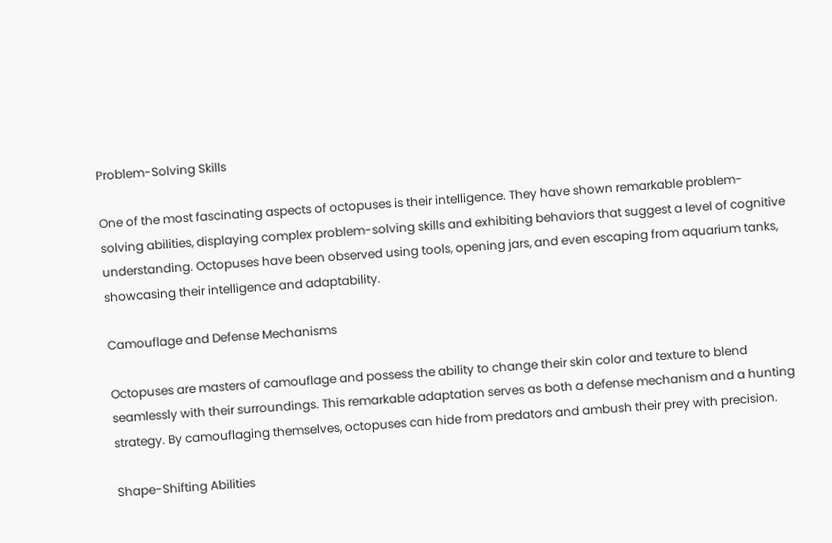Problem-Solving Skills

One of the most fascinating aspects of octopuses is their intelligence. They have shown remarkable problem-solving abilities, displaying complex problem-solving skills and exhibiting behaviors that suggest a level of cognitive understanding. Octopuses have been observed using tools, opening jars, and even escaping from aquarium tanks, showcasing their intelligence and adaptability.

Camouflage and Defense Mechanisms

Octopuses are masters of camouflage and possess the ability to change their skin color and texture to blend seamlessly with their surroundings. This remarkable adaptation serves as both a defense mechanism and a hunting strategy. By camouflaging themselves, octopuses can hide from predators and ambush their prey with precision.

Shape-Shifting Abilities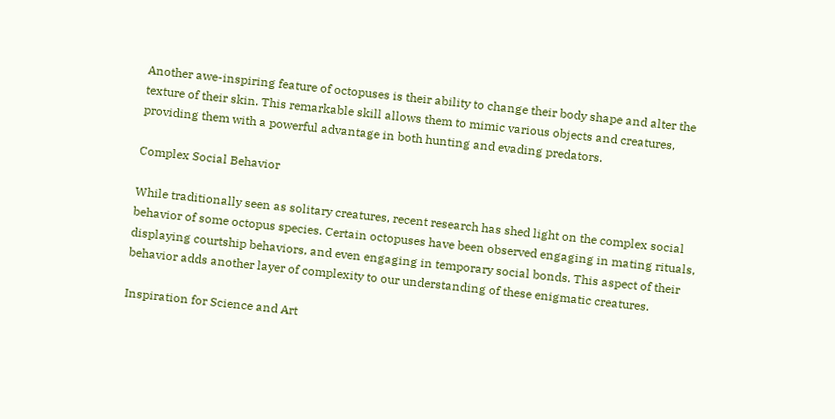Another awe-inspiring feature of octopuses is their ability to change their body shape and alter the texture of their skin. This remarkable skill allows them to mimic various objects and creatures, providing them with a powerful advantage in both hunting and evading predators.

Complex Social Behavior

While traditionally seen as solitary creatures, recent research has shed light on the complex social behavior of some octopus species. Certain octopuses have been observed engaging in mating rituals, displaying courtship behaviors, and even engaging in temporary social bonds. This aspect of their behavior adds another layer of complexity to our understanding of these enigmatic creatures.

Inspiration for Science and Art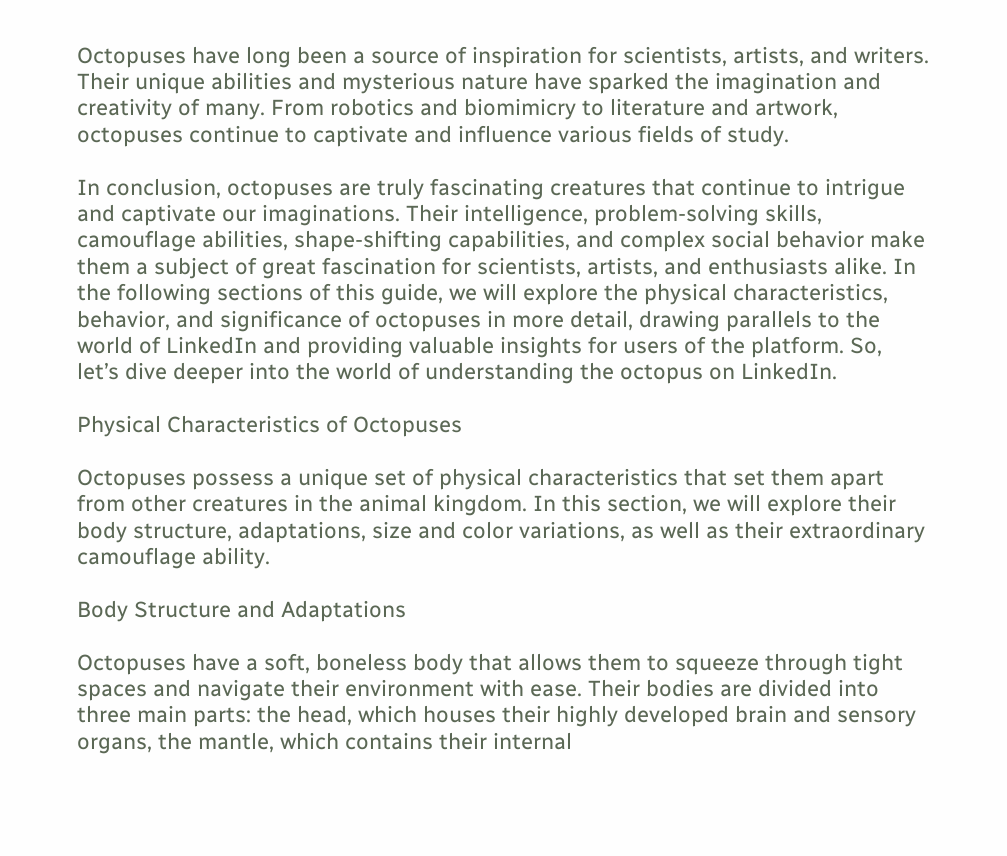Octopuses have long been a source of inspiration for scientists, artists, and writers. Their unique abilities and mysterious nature have sparked the imagination and creativity of many. From robotics and biomimicry to literature and artwork, octopuses continue to captivate and influence various fields of study.

In conclusion, octopuses are truly fascinating creatures that continue to intrigue and captivate our imaginations. Their intelligence, problem-solving skills, camouflage abilities, shape-shifting capabilities, and complex social behavior make them a subject of great fascination for scientists, artists, and enthusiasts alike. In the following sections of this guide, we will explore the physical characteristics, behavior, and significance of octopuses in more detail, drawing parallels to the world of LinkedIn and providing valuable insights for users of the platform. So, let’s dive deeper into the world of understanding the octopus on LinkedIn.

Physical Characteristics of Octopuses

Octopuses possess a unique set of physical characteristics that set them apart from other creatures in the animal kingdom. In this section, we will explore their body structure, adaptations, size and color variations, as well as their extraordinary camouflage ability.

Body Structure and Adaptations

Octopuses have a soft, boneless body that allows them to squeeze through tight spaces and navigate their environment with ease. Their bodies are divided into three main parts: the head, which houses their highly developed brain and sensory organs, the mantle, which contains their internal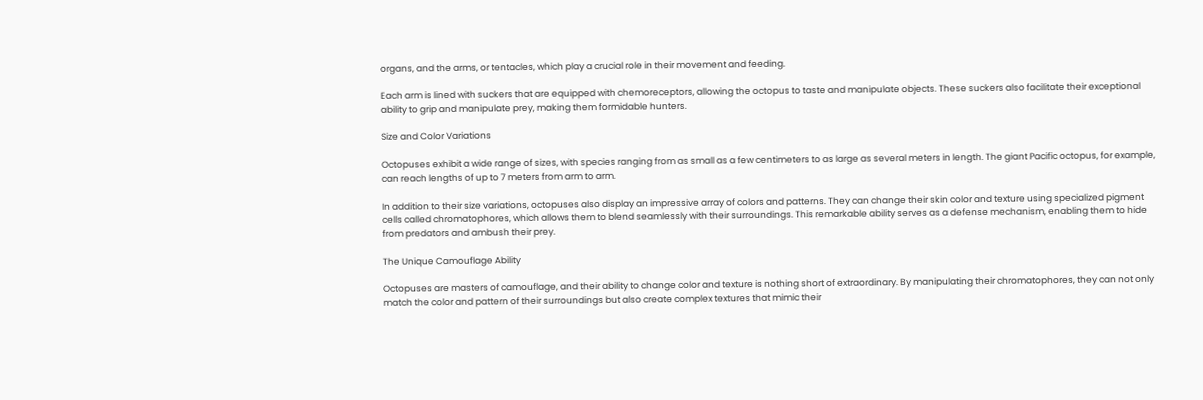organs, and the arms, or tentacles, which play a crucial role in their movement and feeding.

Each arm is lined with suckers that are equipped with chemoreceptors, allowing the octopus to taste and manipulate objects. These suckers also facilitate their exceptional ability to grip and manipulate prey, making them formidable hunters.

Size and Color Variations

Octopuses exhibit a wide range of sizes, with species ranging from as small as a few centimeters to as large as several meters in length. The giant Pacific octopus, for example, can reach lengths of up to 7 meters from arm to arm.

In addition to their size variations, octopuses also display an impressive array of colors and patterns. They can change their skin color and texture using specialized pigment cells called chromatophores, which allows them to blend seamlessly with their surroundings. This remarkable ability serves as a defense mechanism, enabling them to hide from predators and ambush their prey.

The Unique Camouflage Ability

Octopuses are masters of camouflage, and their ability to change color and texture is nothing short of extraordinary. By manipulating their chromatophores, they can not only match the color and pattern of their surroundings but also create complex textures that mimic their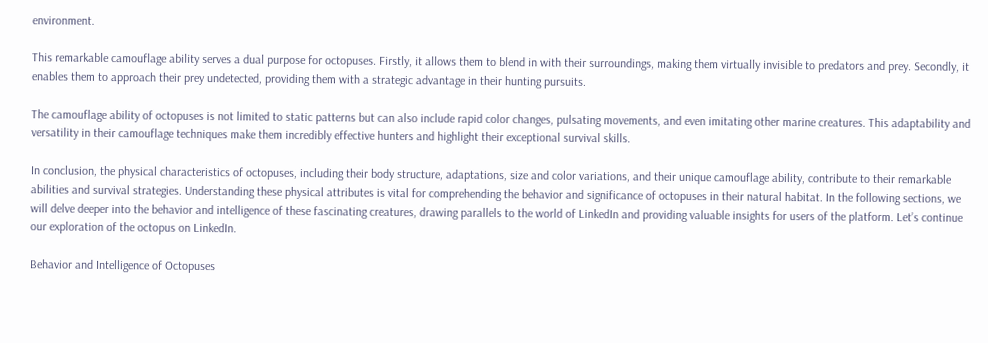environment.

This remarkable camouflage ability serves a dual purpose for octopuses. Firstly, it allows them to blend in with their surroundings, making them virtually invisible to predators and prey. Secondly, it enables them to approach their prey undetected, providing them with a strategic advantage in their hunting pursuits.

The camouflage ability of octopuses is not limited to static patterns but can also include rapid color changes, pulsating movements, and even imitating other marine creatures. This adaptability and versatility in their camouflage techniques make them incredibly effective hunters and highlight their exceptional survival skills.

In conclusion, the physical characteristics of octopuses, including their body structure, adaptations, size and color variations, and their unique camouflage ability, contribute to their remarkable abilities and survival strategies. Understanding these physical attributes is vital for comprehending the behavior and significance of octopuses in their natural habitat. In the following sections, we will delve deeper into the behavior and intelligence of these fascinating creatures, drawing parallels to the world of LinkedIn and providing valuable insights for users of the platform. Let’s continue our exploration of the octopus on LinkedIn.

Behavior and Intelligence of Octopuses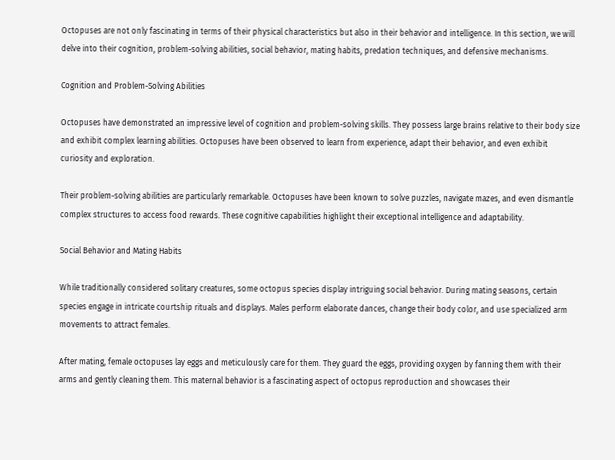Octopuses are not only fascinating in terms of their physical characteristics but also in their behavior and intelligence. In this section, we will delve into their cognition, problem-solving abilities, social behavior, mating habits, predation techniques, and defensive mechanisms.

Cognition and Problem-Solving Abilities

Octopuses have demonstrated an impressive level of cognition and problem-solving skills. They possess large brains relative to their body size and exhibit complex learning abilities. Octopuses have been observed to learn from experience, adapt their behavior, and even exhibit curiosity and exploration.

Their problem-solving abilities are particularly remarkable. Octopuses have been known to solve puzzles, navigate mazes, and even dismantle complex structures to access food rewards. These cognitive capabilities highlight their exceptional intelligence and adaptability.

Social Behavior and Mating Habits

While traditionally considered solitary creatures, some octopus species display intriguing social behavior. During mating seasons, certain species engage in intricate courtship rituals and displays. Males perform elaborate dances, change their body color, and use specialized arm movements to attract females.

After mating, female octopuses lay eggs and meticulously care for them. They guard the eggs, providing oxygen by fanning them with their arms and gently cleaning them. This maternal behavior is a fascinating aspect of octopus reproduction and showcases their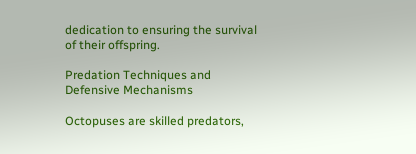dedication to ensuring the survival of their offspring.

Predation Techniques and Defensive Mechanisms

Octopuses are skilled predators,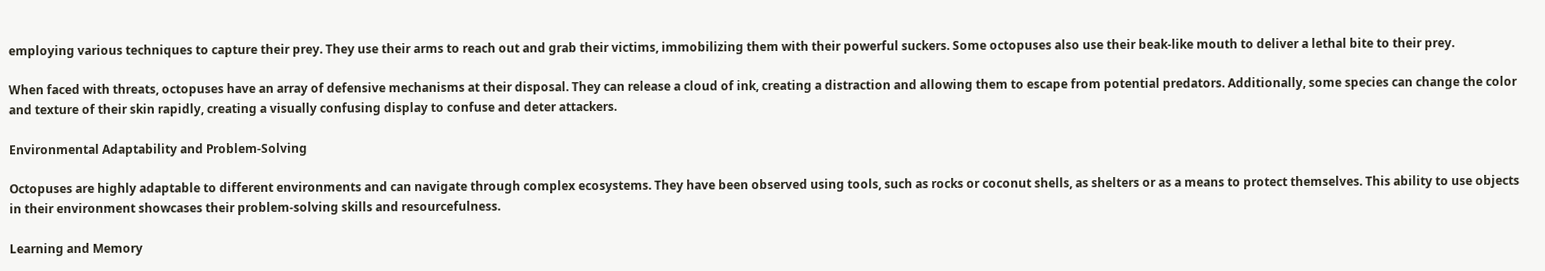employing various techniques to capture their prey. They use their arms to reach out and grab their victims, immobilizing them with their powerful suckers. Some octopuses also use their beak-like mouth to deliver a lethal bite to their prey.

When faced with threats, octopuses have an array of defensive mechanisms at their disposal. They can release a cloud of ink, creating a distraction and allowing them to escape from potential predators. Additionally, some species can change the color and texture of their skin rapidly, creating a visually confusing display to confuse and deter attackers.

Environmental Adaptability and Problem-Solving

Octopuses are highly adaptable to different environments and can navigate through complex ecosystems. They have been observed using tools, such as rocks or coconut shells, as shelters or as a means to protect themselves. This ability to use objects in their environment showcases their problem-solving skills and resourcefulness.

Learning and Memory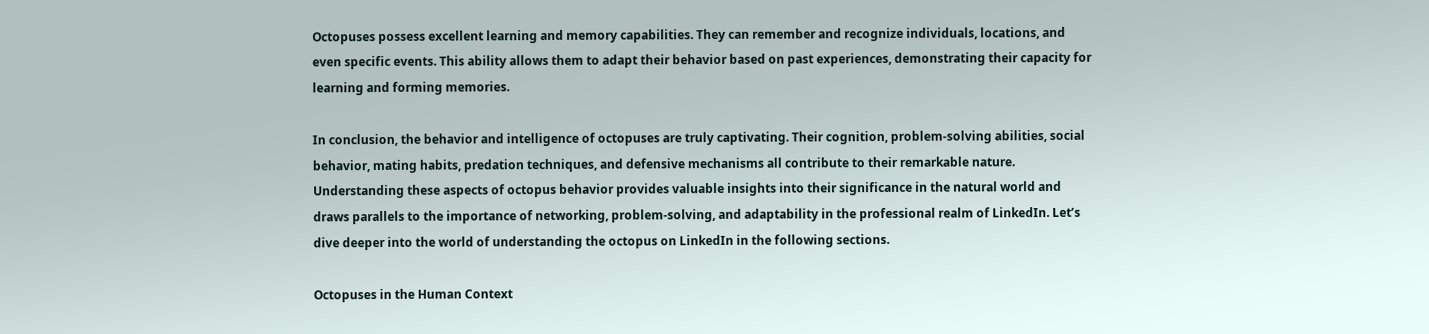Octopuses possess excellent learning and memory capabilities. They can remember and recognize individuals, locations, and even specific events. This ability allows them to adapt their behavior based on past experiences, demonstrating their capacity for learning and forming memories.

In conclusion, the behavior and intelligence of octopuses are truly captivating. Their cognition, problem-solving abilities, social behavior, mating habits, predation techniques, and defensive mechanisms all contribute to their remarkable nature. Understanding these aspects of octopus behavior provides valuable insights into their significance in the natural world and draws parallels to the importance of networking, problem-solving, and adaptability in the professional realm of LinkedIn. Let’s dive deeper into the world of understanding the octopus on LinkedIn in the following sections.

Octopuses in the Human Context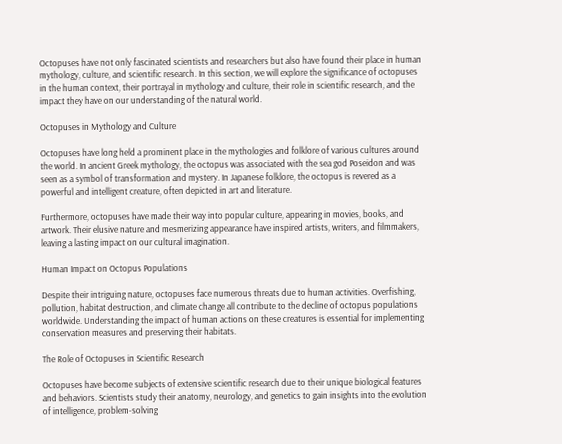Octopuses have not only fascinated scientists and researchers but also have found their place in human mythology, culture, and scientific research. In this section, we will explore the significance of octopuses in the human context, their portrayal in mythology and culture, their role in scientific research, and the impact they have on our understanding of the natural world.

Octopuses in Mythology and Culture

Octopuses have long held a prominent place in the mythologies and folklore of various cultures around the world. In ancient Greek mythology, the octopus was associated with the sea god Poseidon and was seen as a symbol of transformation and mystery. In Japanese folklore, the octopus is revered as a powerful and intelligent creature, often depicted in art and literature.

Furthermore, octopuses have made their way into popular culture, appearing in movies, books, and artwork. Their elusive nature and mesmerizing appearance have inspired artists, writers, and filmmakers, leaving a lasting impact on our cultural imagination.

Human Impact on Octopus Populations

Despite their intriguing nature, octopuses face numerous threats due to human activities. Overfishing, pollution, habitat destruction, and climate change all contribute to the decline of octopus populations worldwide. Understanding the impact of human actions on these creatures is essential for implementing conservation measures and preserving their habitats.

The Role of Octopuses in Scientific Research

Octopuses have become subjects of extensive scientific research due to their unique biological features and behaviors. Scientists study their anatomy, neurology, and genetics to gain insights into the evolution of intelligence, problem-solving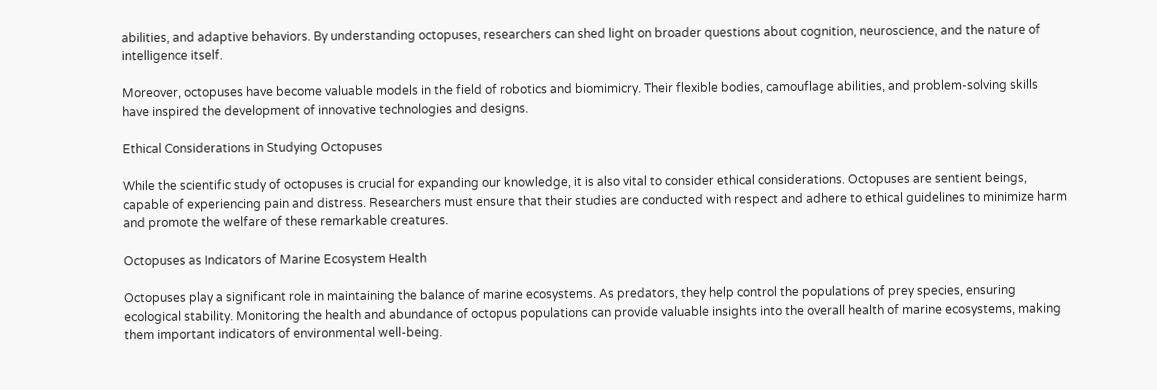abilities, and adaptive behaviors. By understanding octopuses, researchers can shed light on broader questions about cognition, neuroscience, and the nature of intelligence itself.

Moreover, octopuses have become valuable models in the field of robotics and biomimicry. Their flexible bodies, camouflage abilities, and problem-solving skills have inspired the development of innovative technologies and designs.

Ethical Considerations in Studying Octopuses

While the scientific study of octopuses is crucial for expanding our knowledge, it is also vital to consider ethical considerations. Octopuses are sentient beings, capable of experiencing pain and distress. Researchers must ensure that their studies are conducted with respect and adhere to ethical guidelines to minimize harm and promote the welfare of these remarkable creatures.

Octopuses as Indicators of Marine Ecosystem Health

Octopuses play a significant role in maintaining the balance of marine ecosystems. As predators, they help control the populations of prey species, ensuring ecological stability. Monitoring the health and abundance of octopus populations can provide valuable insights into the overall health of marine ecosystems, making them important indicators of environmental well-being.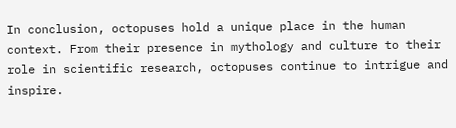In conclusion, octopuses hold a unique place in the human context. From their presence in mythology and culture to their role in scientific research, octopuses continue to intrigue and inspire.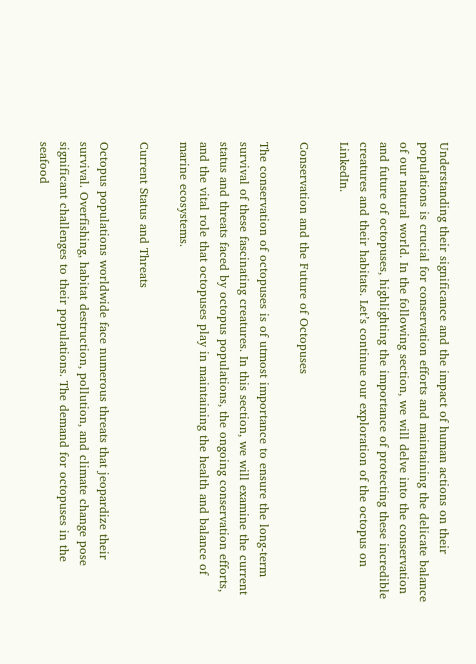Understanding their significance and the impact of human actions on their populations is crucial for conservation efforts and maintaining the delicate balance of our natural world. In the following section, we will delve into the conservation and future of octopuses, highlighting the importance of protecting these incredible creatures and their habitats. Let’s continue our exploration of the octopus on LinkedIn.

Conservation and the Future of Octopuses

The conservation of octopuses is of utmost importance to ensure the long-term survival of these fascinating creatures. In this section, we will examine the current status and threats faced by octopus populations, the ongoing conservation efforts, and the vital role that octopuses play in maintaining the health and balance of marine ecosystems.

Current Status and Threats

Octopus populations worldwide face numerous threats that jeopardize their survival. Overfishing, habitat destruction, pollution, and climate change pose significant challenges to their populations. The demand for octopuses in the seafood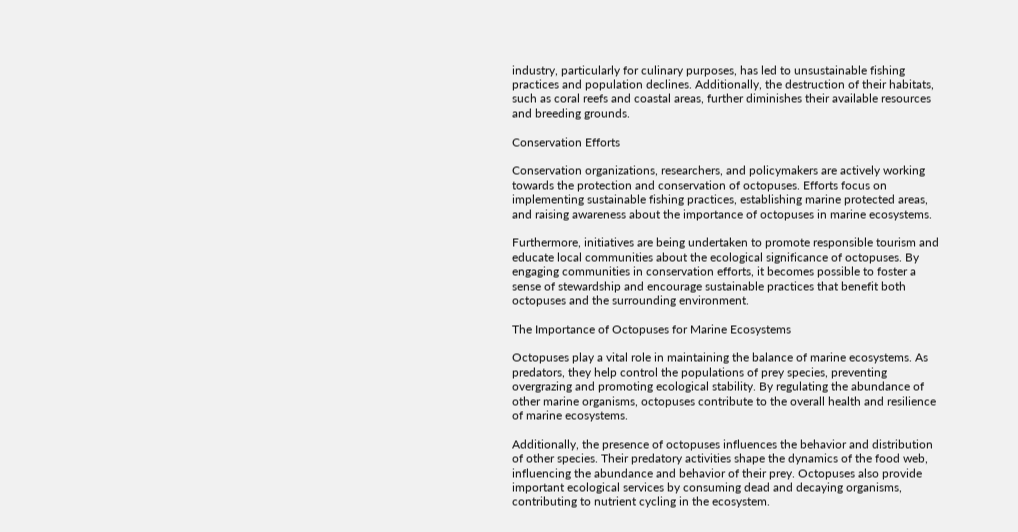industry, particularly for culinary purposes, has led to unsustainable fishing practices and population declines. Additionally, the destruction of their habitats, such as coral reefs and coastal areas, further diminishes their available resources and breeding grounds.

Conservation Efforts

Conservation organizations, researchers, and policymakers are actively working towards the protection and conservation of octopuses. Efforts focus on implementing sustainable fishing practices, establishing marine protected areas, and raising awareness about the importance of octopuses in marine ecosystems.

Furthermore, initiatives are being undertaken to promote responsible tourism and educate local communities about the ecological significance of octopuses. By engaging communities in conservation efforts, it becomes possible to foster a sense of stewardship and encourage sustainable practices that benefit both octopuses and the surrounding environment.

The Importance of Octopuses for Marine Ecosystems

Octopuses play a vital role in maintaining the balance of marine ecosystems. As predators, they help control the populations of prey species, preventing overgrazing and promoting ecological stability. By regulating the abundance of other marine organisms, octopuses contribute to the overall health and resilience of marine ecosystems.

Additionally, the presence of octopuses influences the behavior and distribution of other species. Their predatory activities shape the dynamics of the food web, influencing the abundance and behavior of their prey. Octopuses also provide important ecological services by consuming dead and decaying organisms, contributing to nutrient cycling in the ecosystem.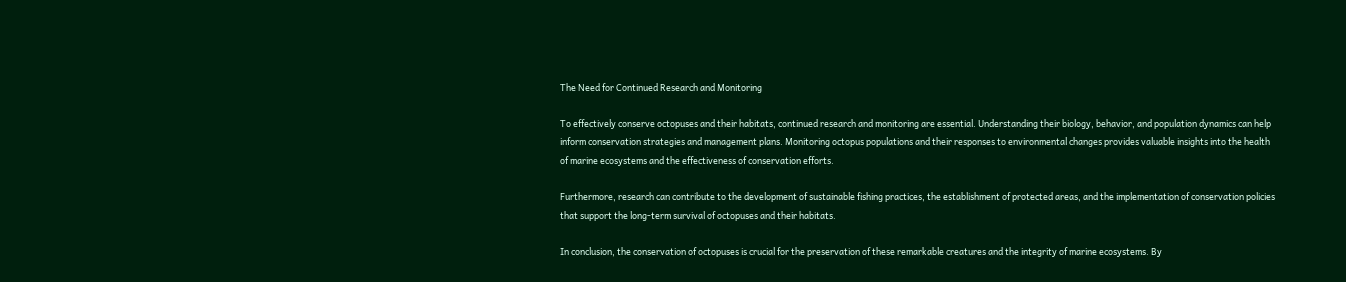The Need for Continued Research and Monitoring

To effectively conserve octopuses and their habitats, continued research and monitoring are essential. Understanding their biology, behavior, and population dynamics can help inform conservation strategies and management plans. Monitoring octopus populations and their responses to environmental changes provides valuable insights into the health of marine ecosystems and the effectiveness of conservation efforts.

Furthermore, research can contribute to the development of sustainable fishing practices, the establishment of protected areas, and the implementation of conservation policies that support the long-term survival of octopuses and their habitats.

In conclusion, the conservation of octopuses is crucial for the preservation of these remarkable creatures and the integrity of marine ecosystems. By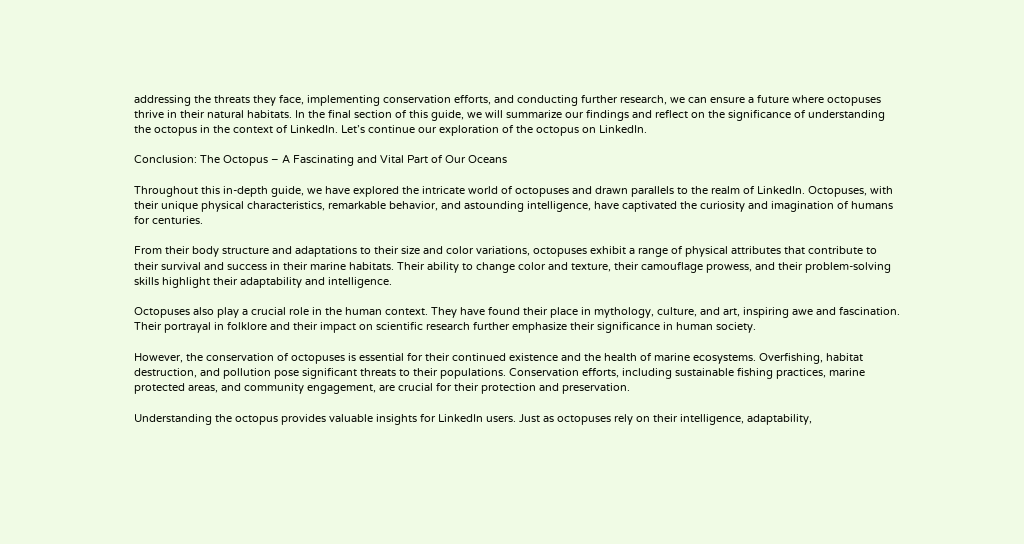addressing the threats they face, implementing conservation efforts, and conducting further research, we can ensure a future where octopuses thrive in their natural habitats. In the final section of this guide, we will summarize our findings and reflect on the significance of understanding the octopus in the context of LinkedIn. Let’s continue our exploration of the octopus on LinkedIn.

Conclusion: The Octopus – A Fascinating and Vital Part of Our Oceans

Throughout this in-depth guide, we have explored the intricate world of octopuses and drawn parallels to the realm of LinkedIn. Octopuses, with their unique physical characteristics, remarkable behavior, and astounding intelligence, have captivated the curiosity and imagination of humans for centuries.

From their body structure and adaptations to their size and color variations, octopuses exhibit a range of physical attributes that contribute to their survival and success in their marine habitats. Their ability to change color and texture, their camouflage prowess, and their problem-solving skills highlight their adaptability and intelligence.

Octopuses also play a crucial role in the human context. They have found their place in mythology, culture, and art, inspiring awe and fascination. Their portrayal in folklore and their impact on scientific research further emphasize their significance in human society.

However, the conservation of octopuses is essential for their continued existence and the health of marine ecosystems. Overfishing, habitat destruction, and pollution pose significant threats to their populations. Conservation efforts, including sustainable fishing practices, marine protected areas, and community engagement, are crucial for their protection and preservation.

Understanding the octopus provides valuable insights for LinkedIn users. Just as octopuses rely on their intelligence, adaptability,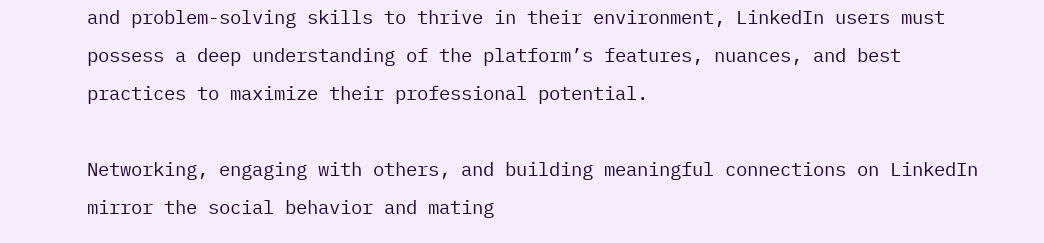and problem-solving skills to thrive in their environment, LinkedIn users must possess a deep understanding of the platform’s features, nuances, and best practices to maximize their professional potential.

Networking, engaging with others, and building meaningful connections on LinkedIn mirror the social behavior and mating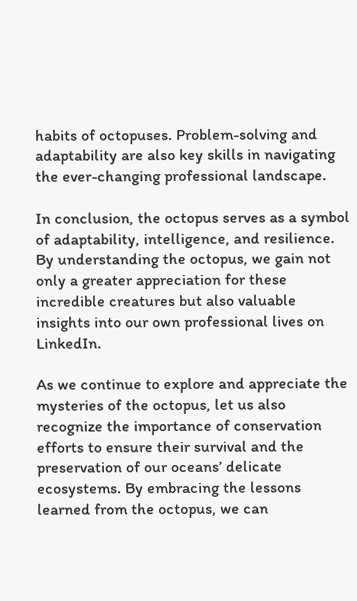habits of octopuses. Problem-solving and adaptability are also key skills in navigating the ever-changing professional landscape.

In conclusion, the octopus serves as a symbol of adaptability, intelligence, and resilience. By understanding the octopus, we gain not only a greater appreciation for these incredible creatures but also valuable insights into our own professional lives on LinkedIn.

As we continue to explore and appreciate the mysteries of the octopus, let us also recognize the importance of conservation efforts to ensure their survival and the preservation of our oceans’ delicate ecosystems. By embracing the lessons learned from the octopus, we can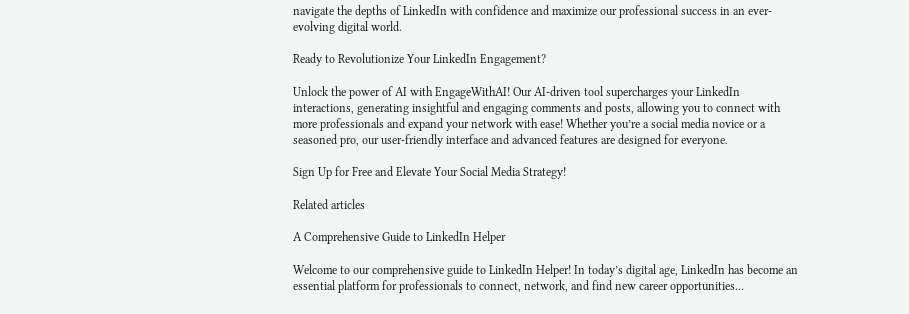navigate the depths of LinkedIn with confidence and maximize our professional success in an ever-evolving digital world.

Ready to Revolutionize Your LinkedIn Engagement?

Unlock the power of AI with EngageWithAI! Our AI-driven tool supercharges your LinkedIn interactions, generating insightful and engaging comments and posts, allowing you to connect with more professionals and expand your network with ease! Whether you’re a social media novice or a seasoned pro, our user-friendly interface and advanced features are designed for everyone.

Sign Up for Free and Elevate Your Social Media Strategy!

Related articles

A Comprehensive Guide to LinkedIn Helper

Welcome to our comprehensive guide to LinkedIn Helper! In today’s digital age, LinkedIn has become an essential platform for professionals to connect, network, and find new career opportunities…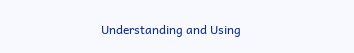Understanding and Using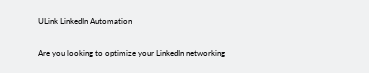ULink LinkedIn Automation

Are you looking to optimize your LinkedIn networking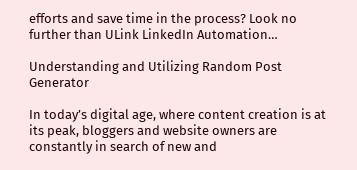efforts and save time in the process? Look no further than ULink LinkedIn Automation…

Understanding and Utilizing Random Post Generator

In today’s digital age, where content creation is at its peak, bloggers and website owners are constantly in search of new and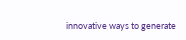innovative ways to generate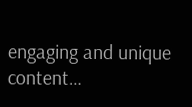engaging and unique content…